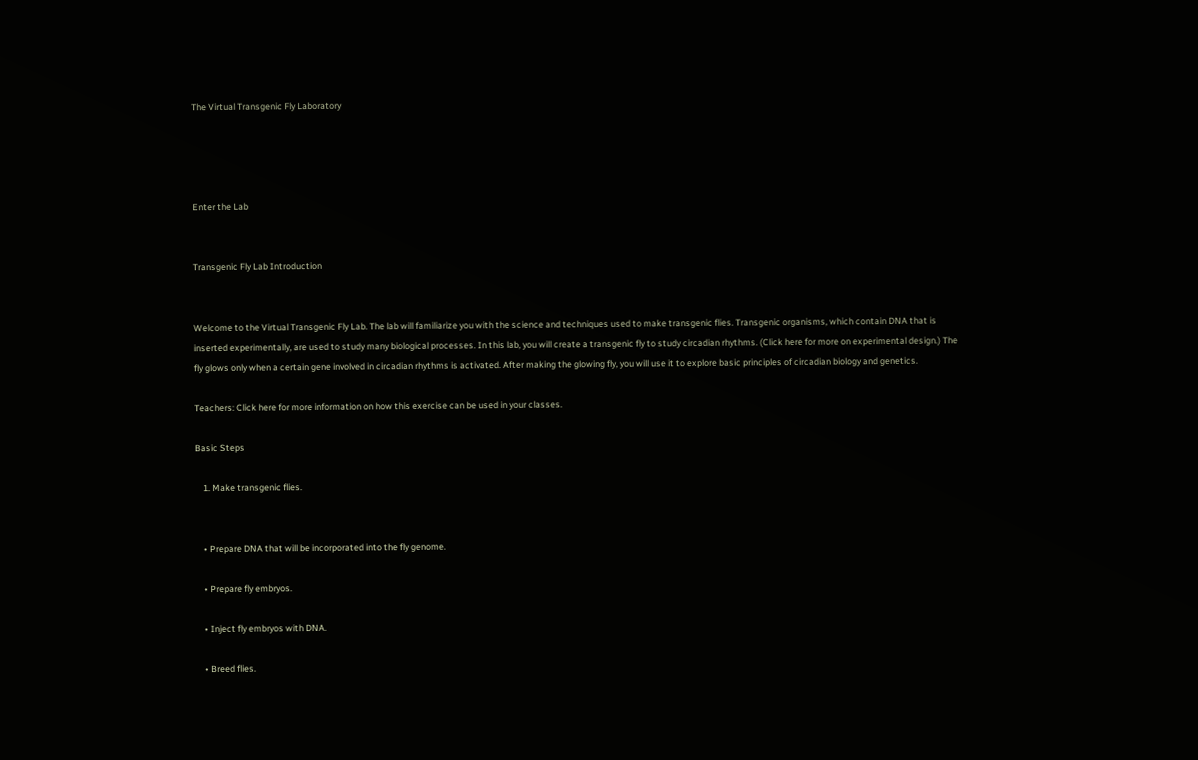The Virtual Transgenic Fly Laboratory




Enter the Lab


Transgenic Fly Lab Introduction


Welcome to the Virtual Transgenic Fly Lab. The lab will familiarize you with the science and techniques used to make transgenic flies. Transgenic organisms, which contain DNA that is inserted experimentally, are used to study many biological processes. In this lab, you will create a transgenic fly to study circadian rhythms. (Click here for more on experimental design.) The fly glows only when a certain gene involved in circadian rhythms is activated. After making the glowing fly, you will use it to explore basic principles of circadian biology and genetics.

Teachers: Click here for more information on how this exercise can be used in your classes.

Basic Steps

    1. Make transgenic flies.


    • Prepare DNA that will be incorporated into the fly genome.

    • Prepare fly embryos.

    • Inject fly embryos with DNA.

    • Breed flies.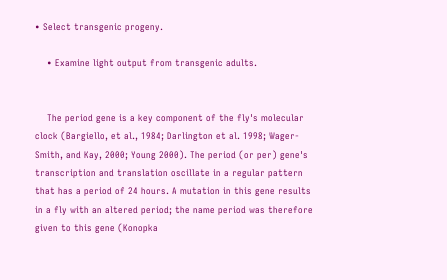• Select transgenic progeny.

    • Examine light output from transgenic adults.


    The period gene is a key component of the fly's molecular clock (Bargiello, et al., 1984; Darlington et al. 1998; Wager-Smith, and Kay, 2000; Young 2000). The period (or per) gene's transcription and translation oscillate in a regular pattern that has a period of 24 hours. A mutation in this gene results in a fly with an altered period; the name period was therefore given to this gene (Konopka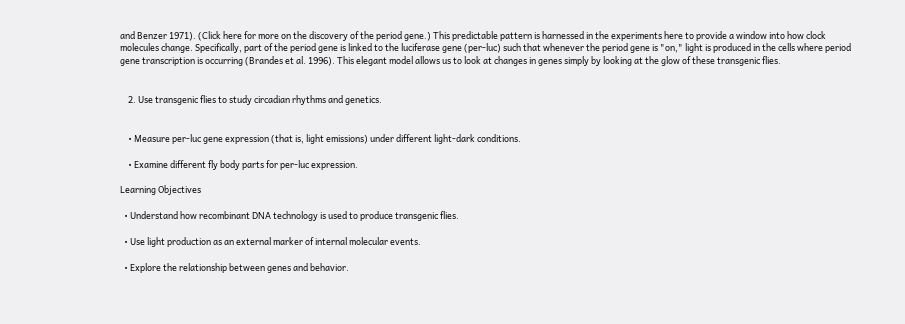and Benzer 1971). (Click here for more on the discovery of the period gene.) This predictable pattern is harnessed in the experiments here to provide a window into how clock molecules change. Specifically, part of the period gene is linked to the luciferase gene (per-luc) such that whenever the period gene is "on," light is produced in the cells where period gene transcription is occurring (Brandes et al. 1996). This elegant model allows us to look at changes in genes simply by looking at the glow of these transgenic flies.


    2. Use transgenic flies to study circadian rhythms and genetics.


    • Measure per-luc gene expression (that is, light emissions) under different light-dark conditions.

    • Examine different fly body parts for per-luc expression.

Learning Objectives

  • Understand how recombinant DNA technology is used to produce transgenic flies.

  • Use light production as an external marker of internal molecular events.

  • Explore the relationship between genes and behavior.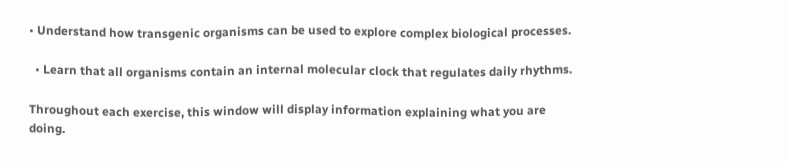• Understand how transgenic organisms can be used to explore complex biological processes.

  • Learn that all organisms contain an internal molecular clock that regulates daily rhythms.

Throughout each exercise, this window will display information explaining what you are doing.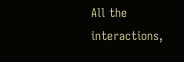All the interactions,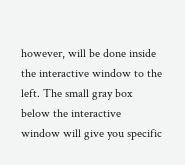however, will be done inside the interactive window to the left. The small gray box below the interactive window will give you specific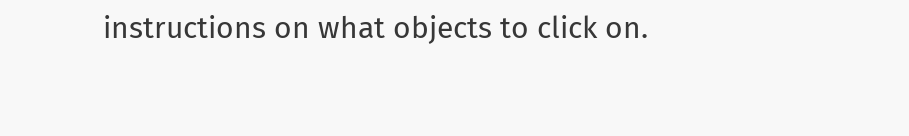instructions on what objects to click on.